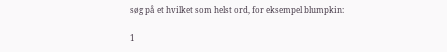søg på et hvilket som helst ord, for eksempel blumpkin:

1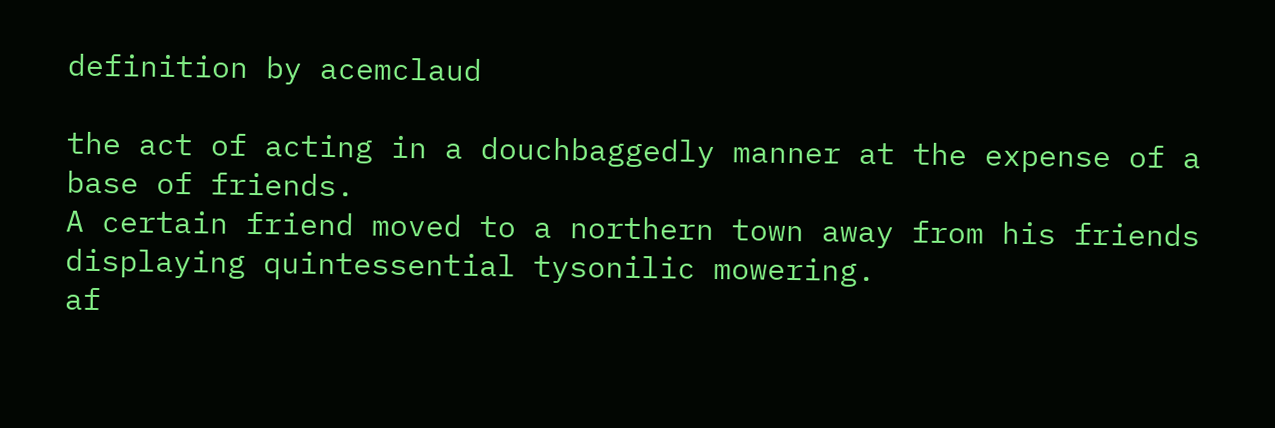definition by acemclaud

the act of acting in a douchbaggedly manner at the expense of a base of friends.
A certain friend moved to a northern town away from his friends displaying quintessential tysonilic mowering.
af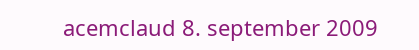acemclaud 8. september 2009